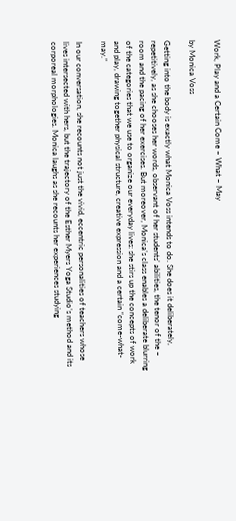Work, Play and a Certain Come – What – May

by Monica Voss

Getting into the body is exactly what Monica Voss intends to do. She does it deliberately, repetitively, as she chooses her words, observant of her students’ abilities, the tenor of the – room and the pacing of her exercises. But moreover, Monica’s class enables a deliberate blurring of the categories that we use to organize our everyday lives: she stirs up the concepts of work and play, drawing together physical structure, creative expression and a certain “come-what-may.”

In our conversation, she recounts not just the vivid, eccentric personalities of teachers whose lives intersected with hers, but the trajectory of the Esther Myers Yoga Studio’s method and its corporeal morphologies. Monica laughs as she recounts her experiences studying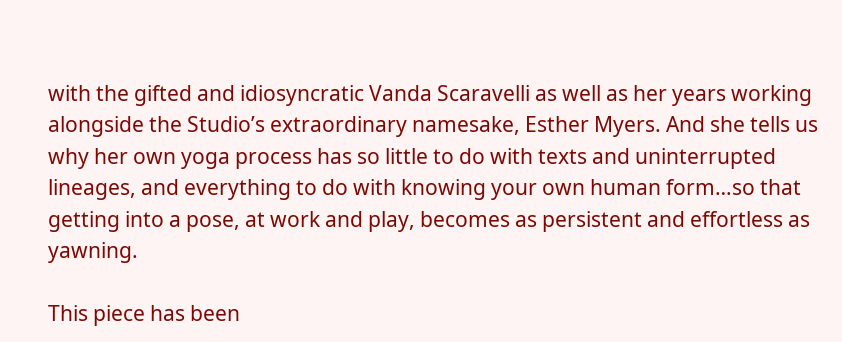with the gifted and idiosyncratic Vanda Scaravelli as well as her years working alongside the Studio’s extraordinary namesake, Esther Myers. And she tells us why her own yoga process has so little to do with texts and uninterrupted lineages, and everything to do with knowing your own human form…so that getting into a pose, at work and play, becomes as persistent and effortless as yawning.

This piece has been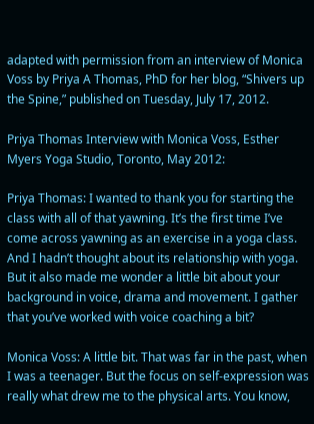adapted with permission from an interview of Monica Voss by Priya A Thomas, PhD for her blog, “Shivers up the Spine,” published on Tuesday, July 17, 2012.

Priya Thomas Interview with Monica Voss, Esther Myers Yoga Studio, Toronto, May 2012:

Priya Thomas: I wanted to thank you for starting the class with all of that yawning. It’s the first time I’ve come across yawning as an exercise in a yoga class. And I hadn’t thought about its relationship with yoga. But it also made me wonder a little bit about your background in voice, drama and movement. I gather that you’ve worked with voice coaching a bit?

Monica Voss: A little bit. That was far in the past, when I was a teenager. But the focus on self-expression was really what drew me to the physical arts. You know,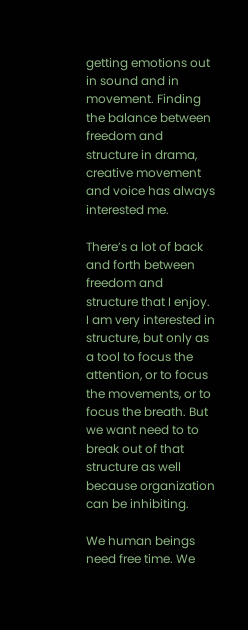getting emotions out in sound and in movement. Finding the balance between freedom and structure in drama, creative movement and voice has always interested me.

There’s a lot of back and forth between freedom and structure that I enjoy. I am very interested in structure, but only as a tool to focus the attention, or to focus the movements, or to focus the breath. But we want need to to break out of that structure as well because organization can be inhibiting.

We human beings need free time. We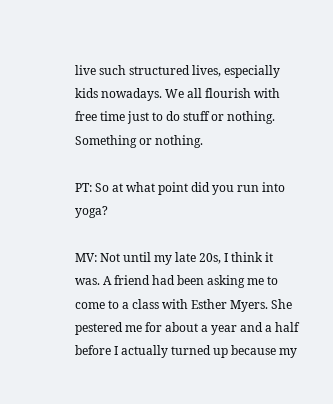live such structured lives, especially kids nowadays. We all flourish with free time just to do stuff or nothing. Something or nothing.

PT: So at what point did you run into yoga?

MV: Not until my late 20s, I think it was. A friend had been asking me to come to a class with Esther Myers. She pestered me for about a year and a half before I actually turned up because my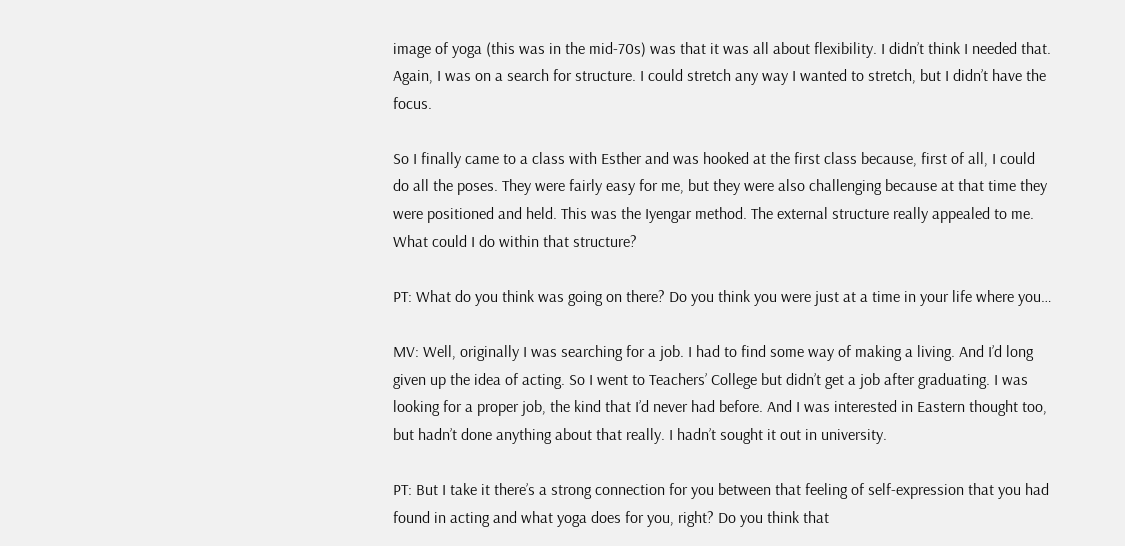image of yoga (this was in the mid-70s) was that it was all about flexibility. I didn’t think I needed that. Again, I was on a search for structure. I could stretch any way I wanted to stretch, but I didn’t have the focus.

So I finally came to a class with Esther and was hooked at the first class because, first of all, I could do all the poses. They were fairly easy for me, but they were also challenging because at that time they were positioned and held. This was the Iyengar method. The external structure really appealed to me. What could I do within that structure?

PT: What do you think was going on there? Do you think you were just at a time in your life where you…

MV: Well, originally I was searching for a job. I had to find some way of making a living. And I’d long given up the idea of acting. So I went to Teachers’ College but didn’t get a job after graduating. I was looking for a proper job, the kind that I’d never had before. And I was interested in Eastern thought too, but hadn’t done anything about that really. I hadn’t sought it out in university.

PT: But I take it there’s a strong connection for you between that feeling of self-expression that you had found in acting and what yoga does for you, right? Do you think that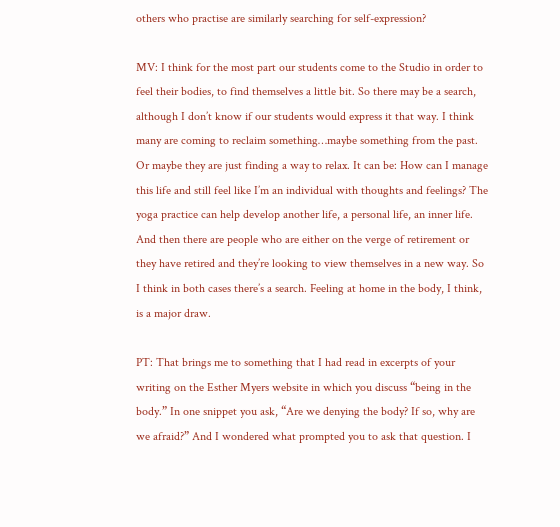others who practise are similarly searching for self-expression?

MV: I think for the most part our students come to the Studio in order to feel their bodies, to find themselves a little bit. So there may be a search, although I don’t know if our students would express it that way. I think many are coming to reclaim something…maybe something from the past. Or maybe they are just finding a way to relax. It can be: How can I manage this life and still feel like I’m an individual with thoughts and feelings? The yoga practice can help develop another life, a personal life, an inner life. And then there are people who are either on the verge of retirement or they have retired and they’re looking to view themselves in a new way. So I think in both cases there’s a search. Feeling at home in the body, I think, is a major draw.

PT: That brings me to something that I had read in excerpts of your writing on the Esther Myers website in which you discuss “being in the body.” In one snippet you ask, “Are we denying the body? If so, why are we afraid?” And I wondered what prompted you to ask that question. I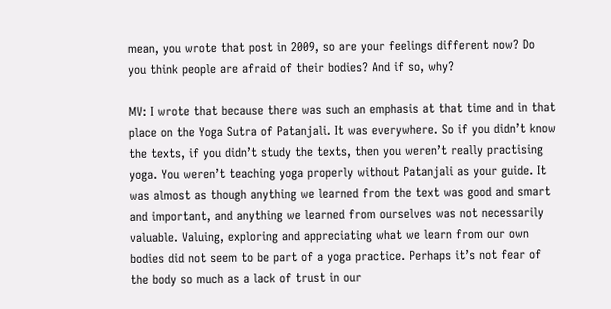mean, you wrote that post in 2009, so are your feelings different now? Do you think people are afraid of their bodies? And if so, why?

MV: I wrote that because there was such an emphasis at that time and in that place on the Yoga Sutra of Patanjali. It was everywhere. So if you didn’t know the texts, if you didn’t study the texts, then you weren’t really practising yoga. You weren’t teaching yoga properly without Patanjali as your guide. It was almost as though anything we learned from the text was good and smart and important, and anything we learned from ourselves was not necessarily valuable. Valuing, exploring and appreciating what we learn from our own bodies did not seem to be part of a yoga practice. Perhaps it’s not fear of the body so much as a lack of trust in our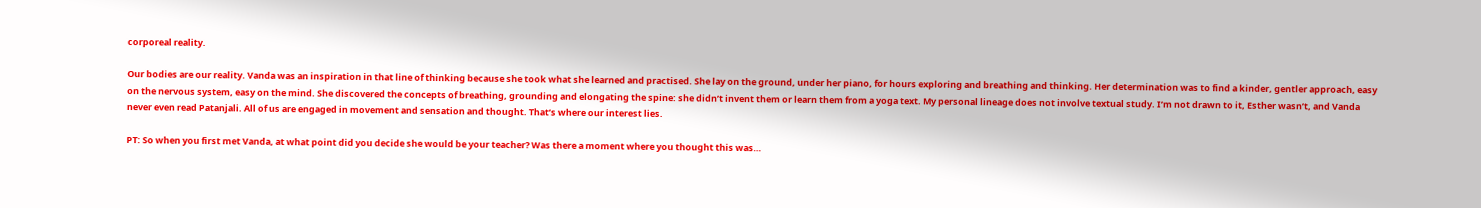corporeal reality.

Our bodies are our reality. Vanda was an inspiration in that line of thinking because she took what she learned and practised. She lay on the ground, under her piano, for hours exploring and breathing and thinking. Her determination was to find a kinder, gentler approach, easy on the nervous system, easy on the mind. She discovered the concepts of breathing, grounding and elongating the spine: she didn’t invent them or learn them from a yoga text. My personal lineage does not involve textual study. I’m not drawn to it, Esther wasn’t, and Vanda never even read Patanjali. All of us are engaged in movement and sensation and thought. That’s where our interest lies.

PT: So when you first met Vanda, at what point did you decide she would be your teacher? Was there a moment where you thought this was…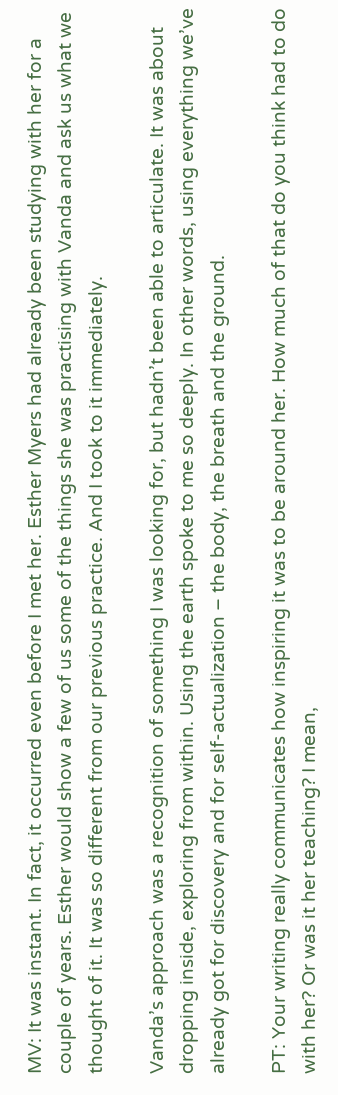MV: It was instant. In fact, it occurred even before I met her. Esther Myers had already been studying with her for a couple of years. Esther would show a few of us some of the things she was practising with Vanda and ask us what we thought of it. It was so different from our previous practice. And I took to it immediately.

Vanda’s approach was a recognition of something I was looking for, but hadn’t been able to articulate. It was about dropping inside, exploring from within. Using the earth spoke to me so deeply. In other words, using everything we’ve already got for discovery and for self-actualization – the body, the breath and the ground.

PT: Your writing really communicates how inspiring it was to be around her. How much of that do you think had to do with her? Or was it her teaching? I mean,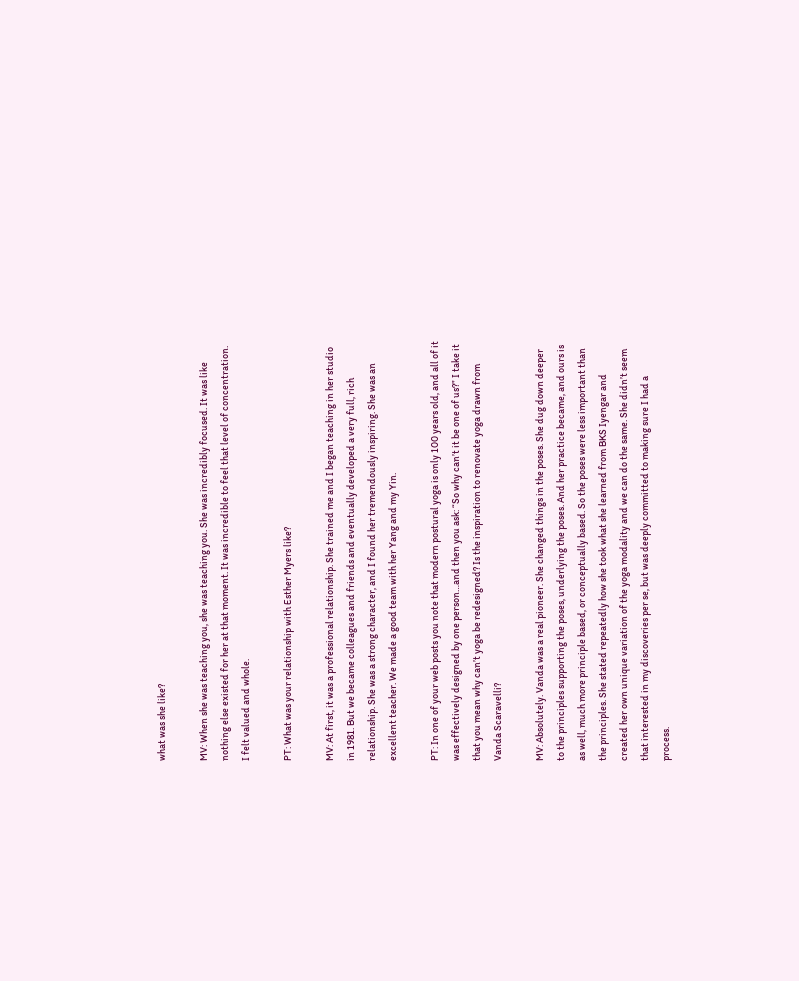what was she like?

MV: When she was teaching you, she was teaching you. She was incredibly focused. It was like nothing else existed for her at that moment. It was incredible to feel that level of concentration. I felt valued and whole.

PT: What was your relationship with Esther Myers like?

MV: At first, it was a professional relationship. She trained me and I began teaching in her studio in 1981. But we became colleagues and friends and eventually developed a very full, rich relationship. She was a strong character, and I found her tremendously inspiring. She was an excellent teacher. We made a good team with her Yang and my Yin.

PT: In one of your web posts you note that modern postural yoga is only 100 years old, and all of it was effectively designed by one person…and then you ask: “So why can’t it be one of us?” I take it that you mean why can’t yoga be redesigned? Is the inspiration to renovate yoga drawn from Vanda Scaravelli?

MV: Absolutely. Vanda was a real pioneer. She changed things in the poses. She dug down deeper to the principles supporting the poses, underlying the poses. And her practice became, and ours is as well, much more principle based, or conceptually based. So the poses were less important than the principles. She stated repeatedly how she took what she learned from BKS Iyengar and created her own unique variation of the yoga modality and we can do the same. She didn’t seem that interested in my discoveries per se, but was deeply committed to making sure I had a process.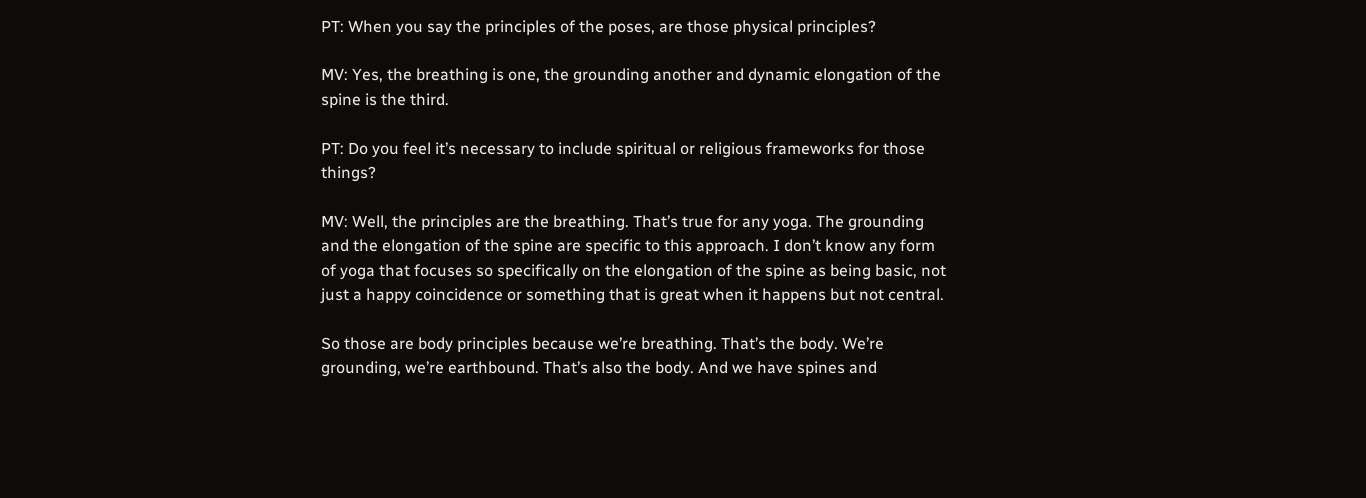PT: When you say the principles of the poses, are those physical principles?

MV: Yes, the breathing is one, the grounding another and dynamic elongation of the spine is the third.

PT: Do you feel it’s necessary to include spiritual or religious frameworks for those things?

MV: Well, the principles are the breathing. That’s true for any yoga. The grounding and the elongation of the spine are specific to this approach. I don’t know any form of yoga that focuses so specifically on the elongation of the spine as being basic, not just a happy coincidence or something that is great when it happens but not central.

So those are body principles because we’re breathing. That’s the body. We’re grounding, we’re earthbound. That’s also the body. And we have spines and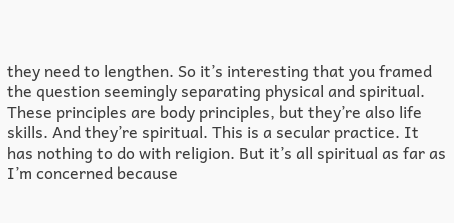they need to lengthen. So it’s interesting that you framed the question seemingly separating physical and spiritual. These principles are body principles, but they’re also life skills. And they’re spiritual. This is a secular practice. It has nothing to do with religion. But it’s all spiritual as far as I’m concerned because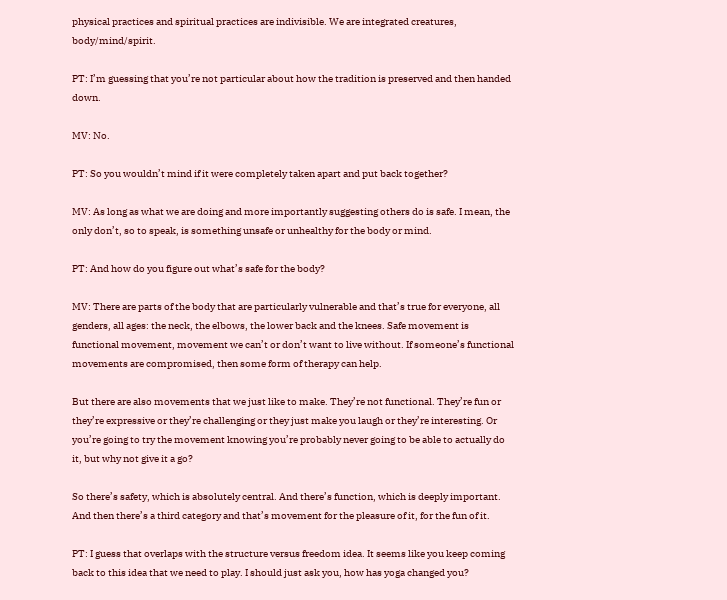physical practices and spiritual practices are indivisible. We are integrated creatures, body/mind/spirit.

PT: I’m guessing that you’re not particular about how the tradition is preserved and then handed down.

MV: No.

PT: So you wouldn’t mind if it were completely taken apart and put back together?

MV: As long as what we are doing and more importantly suggesting others do is safe. I mean, the only don’t, so to speak, is something unsafe or unhealthy for the body or mind.

PT: And how do you figure out what’s safe for the body?

MV: There are parts of the body that are particularly vulnerable and that’s true for everyone, all genders, all ages: the neck, the elbows, the lower back and the knees. Safe movement is functional movement, movement we can’t or don’t want to live without. If someone’s functional movements are compromised, then some form of therapy can help.

But there are also movements that we just like to make. They’re not functional. They’re fun or they’re expressive or they’re challenging or they just make you laugh or they’re interesting. Or you’re going to try the movement knowing you’re probably never going to be able to actually do it, but why not give it a go?

So there’s safety, which is absolutely central. And there’s function, which is deeply important. And then there’s a third category and that’s movement for the pleasure of it, for the fun of it.

PT: I guess that overlaps with the structure versus freedom idea. It seems like you keep coming back to this idea that we need to play. I should just ask you, how has yoga changed you?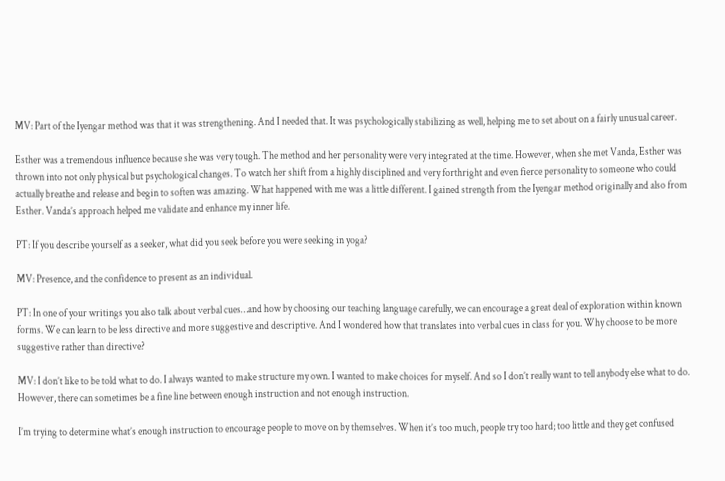MV: Part of the Iyengar method was that it was strengthening. And I needed that. It was psychologically stabilizing as well, helping me to set about on a fairly unusual career.

Esther was a tremendous influence because she was very tough. The method and her personality were very integrated at the time. However, when she met Vanda, Esther was thrown into not only physical but psychological changes. To watch her shift from a highly disciplined and very forthright and even fierce personality to someone who could actually breathe and release and begin to soften was amazing. What happened with me was a little different. I gained strength from the Iyengar method originally and also from Esther. Vanda’s approach helped me validate and enhance my inner life.

PT: If you describe yourself as a seeker, what did you seek before you were seeking in yoga?

MV: Presence, and the confidence to present as an individual.

PT: In one of your writings you also talk about verbal cues…and how by choosing our teaching language carefully, we can encourage a great deal of exploration within known forms. We can learn to be less directive and more suggestive and descriptive. And I wondered how that translates into verbal cues in class for you. Why choose to be more suggestive rather than directive?

MV: I don’t like to be told what to do. I always wanted to make structure my own. I wanted to make choices for myself. And so I don’t really want to tell anybody else what to do. However, there can sometimes be a fine line between enough instruction and not enough instruction.

I’m trying to determine what’s enough instruction to encourage people to move on by themselves. When it’s too much, people try too hard; too little and they get confused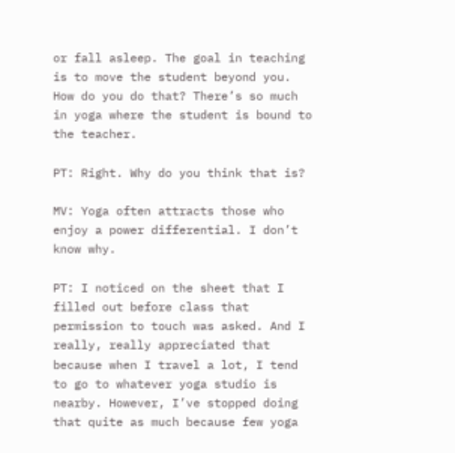or fall asleep. The goal in teaching is to move the student beyond you. How do you do that? There’s so much in yoga where the student is bound to the teacher.

PT: Right. Why do you think that is?

MV: Yoga often attracts those who enjoy a power differential. I don’t know why.

PT: I noticed on the sheet that I filled out before class that permission to touch was asked. And I really, really appreciated that because when I travel a lot, I tend to go to whatever yoga studio is nearby. However, I’ve stopped doing that quite as much because few yoga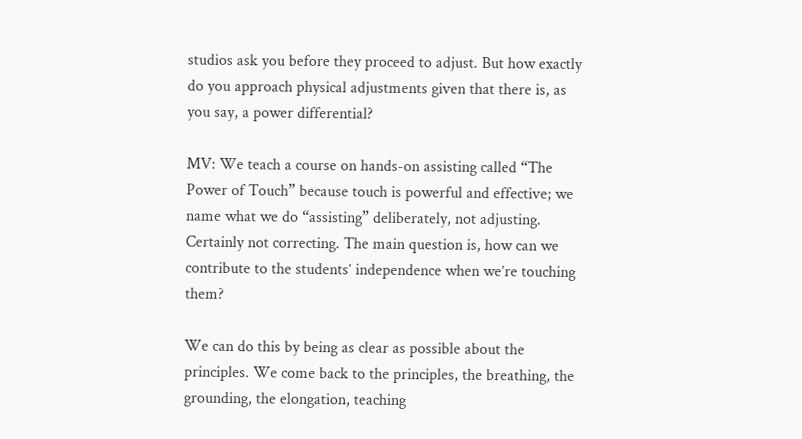studios ask you before they proceed to adjust. But how exactly do you approach physical adjustments given that there is, as you say, a power differential?

MV: We teach a course on hands-on assisting called “The Power of Touch” because touch is powerful and effective; we name what we do “assisting” deliberately, not adjusting. Certainly not correcting. The main question is, how can we contribute to the students’ independence when we’re touching them?

We can do this by being as clear as possible about the principles. We come back to the principles, the breathing, the grounding, the elongation, teaching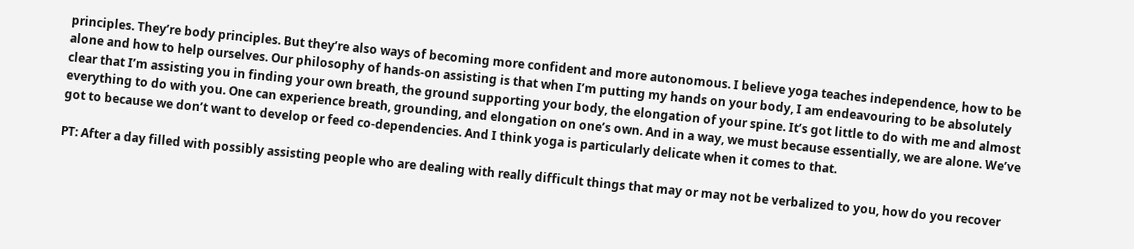principles. They’re body principles. But they’re also ways of becoming more confident and more autonomous. I believe yoga teaches independence, how to be alone and how to help ourselves. Our philosophy of hands-on assisting is that when I’m putting my hands on your body, I am endeavouring to be absolutely clear that I’m assisting you in finding your own breath, the ground supporting your body, the elongation of your spine. It’s got little to do with me and almost everything to do with you. One can experience breath, grounding, and elongation on one’s own. And in a way, we must because essentially, we are alone. We’ve got to because we don’t want to develop or feed co-dependencies. And I think yoga is particularly delicate when it comes to that.

PT: After a day filled with possibly assisting people who are dealing with really difficult things that may or may not be verbalized to you, how do you recover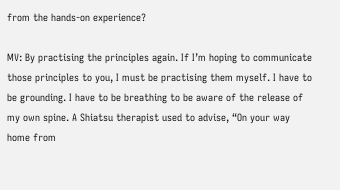from the hands-on experience?

MV: By practising the principles again. If I’m hoping to communicate those principles to you, I must be practising them myself. I have to be grounding. I have to be breathing to be aware of the release of my own spine. A Shiatsu therapist used to advise, “On your way home from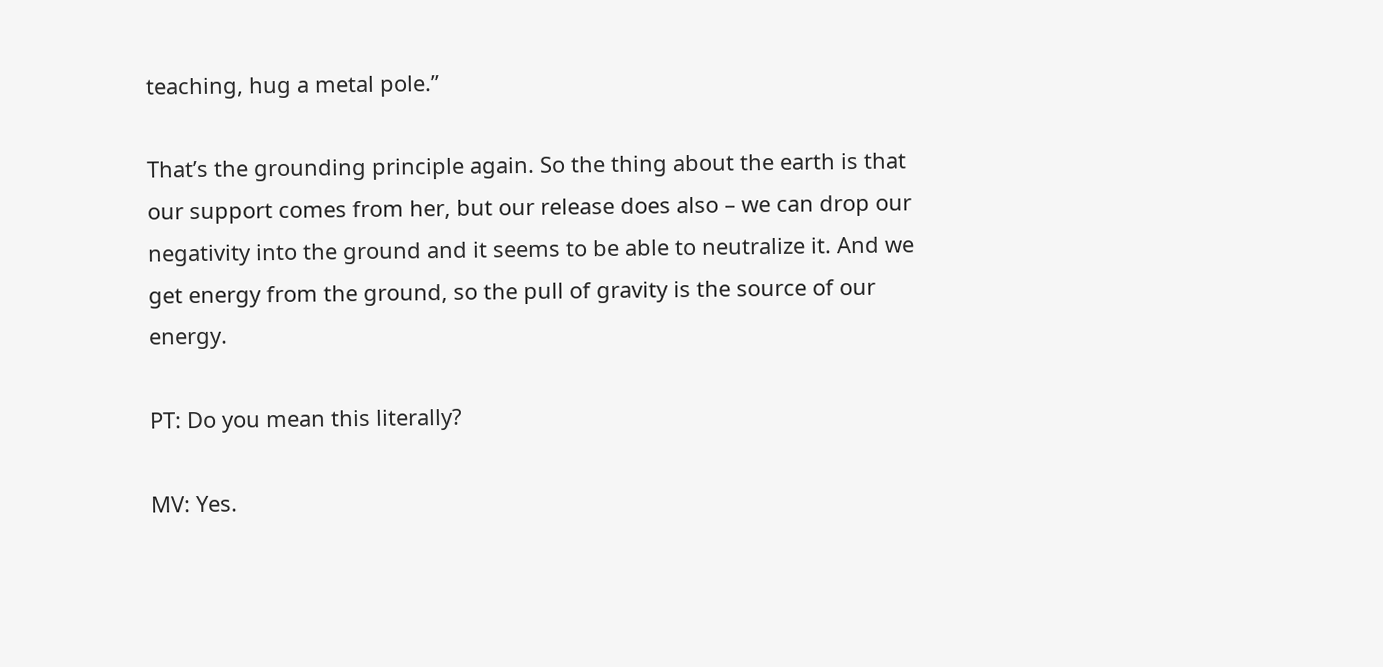teaching, hug a metal pole.”

That’s the grounding principle again. So the thing about the earth is that our support comes from her, but our release does also – we can drop our negativity into the ground and it seems to be able to neutralize it. And we get energy from the ground, so the pull of gravity is the source of our energy.

PT: Do you mean this literally?

MV: Yes.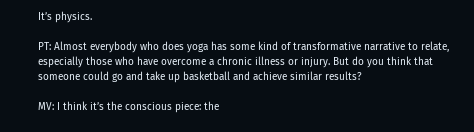It’s physics.

PT: Almost everybody who does yoga has some kind of transformative narrative to relate, especially those who have overcome a chronic illness or injury. But do you think that someone could go and take up basketball and achieve similar results?

MV: I think it’s the conscious piece: the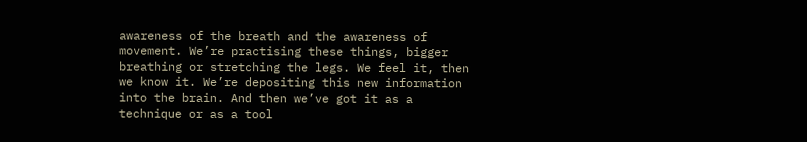awareness of the breath and the awareness of movement. We’re practising these things, bigger breathing or stretching the legs. We feel it, then we know it. We’re depositing this new information into the brain. And then we’ve got it as a technique or as a tool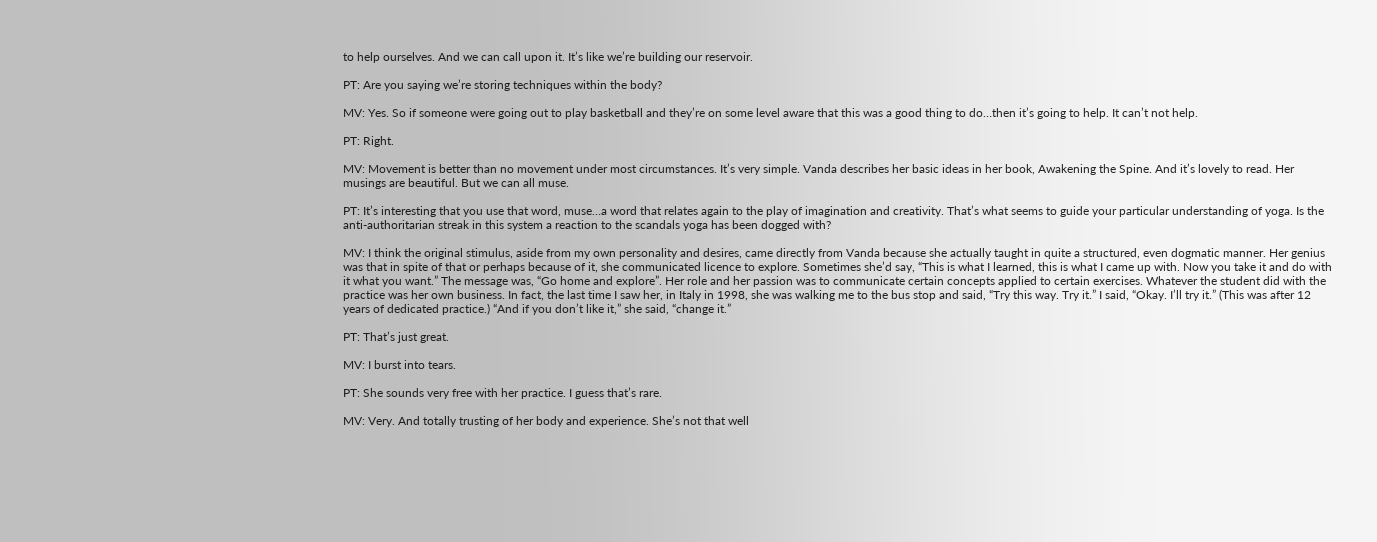to help ourselves. And we can call upon it. It’s like we’re building our reservoir.

PT: Are you saying we’re storing techniques within the body?

MV: Yes. So if someone were going out to play basketball and they’re on some level aware that this was a good thing to do…then it’s going to help. It can’t not help.

PT: Right.

MV: Movement is better than no movement under most circumstances. It’s very simple. Vanda describes her basic ideas in her book, Awakening the Spine. And it’s lovely to read. Her musings are beautiful. But we can all muse.

PT: It’s interesting that you use that word, muse…a word that relates again to the play of imagination and creativity. That’s what seems to guide your particular understanding of yoga. Is the anti-authoritarian streak in this system a reaction to the scandals yoga has been dogged with?

MV: I think the original stimulus, aside from my own personality and desires, came directly from Vanda because she actually taught in quite a structured, even dogmatic manner. Her genius was that in spite of that or perhaps because of it, she communicated licence to explore. Sometimes she’d say, “This is what I learned, this is what I came up with. Now you take it and do with it what you want.” The message was, “Go home and explore”. Her role and her passion was to communicate certain concepts applied to certain exercises. Whatever the student did with the practice was her own business. In fact, the last time I saw her, in Italy in 1998, she was walking me to the bus stop and said, “Try this way. Try it.” I said, “Okay. I’ll try it.” (This was after 12 years of dedicated practice.) “And if you don’t like it,” she said, “change it.”

PT: That’s just great.

MV: I burst into tears.

PT: She sounds very free with her practice. I guess that’s rare.

MV: Very. And totally trusting of her body and experience. She’s not that well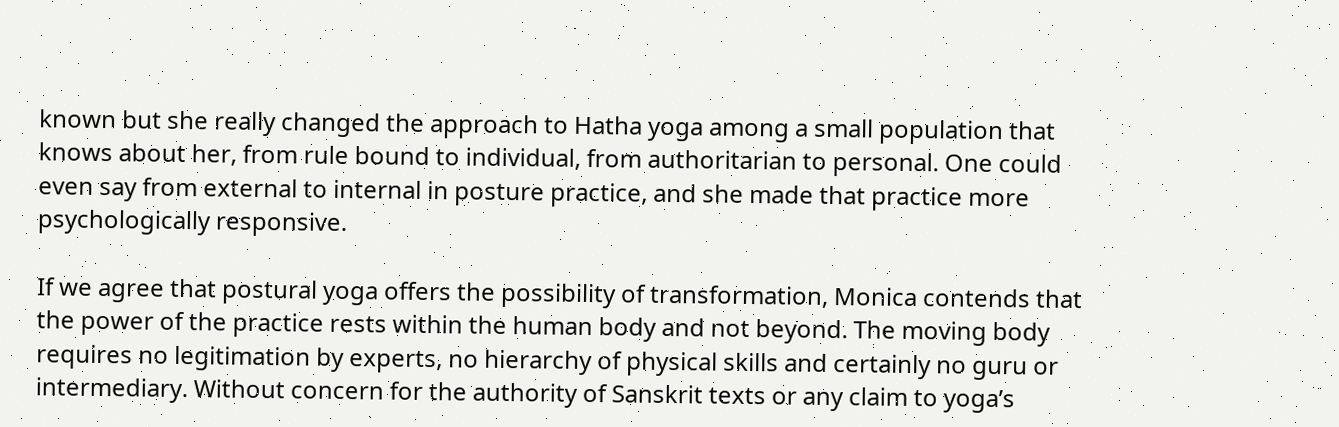known but she really changed the approach to Hatha yoga among a small population that knows about her, from rule bound to individual, from authoritarian to personal. One could even say from external to internal in posture practice, and she made that practice more psychologically responsive.

If we agree that postural yoga offers the possibility of transformation, Monica contends that the power of the practice rests within the human body and not beyond. The moving body requires no legitimation by experts, no hierarchy of physical skills and certainly no guru or intermediary. Without concern for the authority of Sanskrit texts or any claim to yoga’s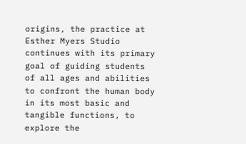origins, the practice at Esther Myers Studio continues with its primary goal of guiding students of all ages and abilities to confront the human body in its most basic and tangible functions, to explore the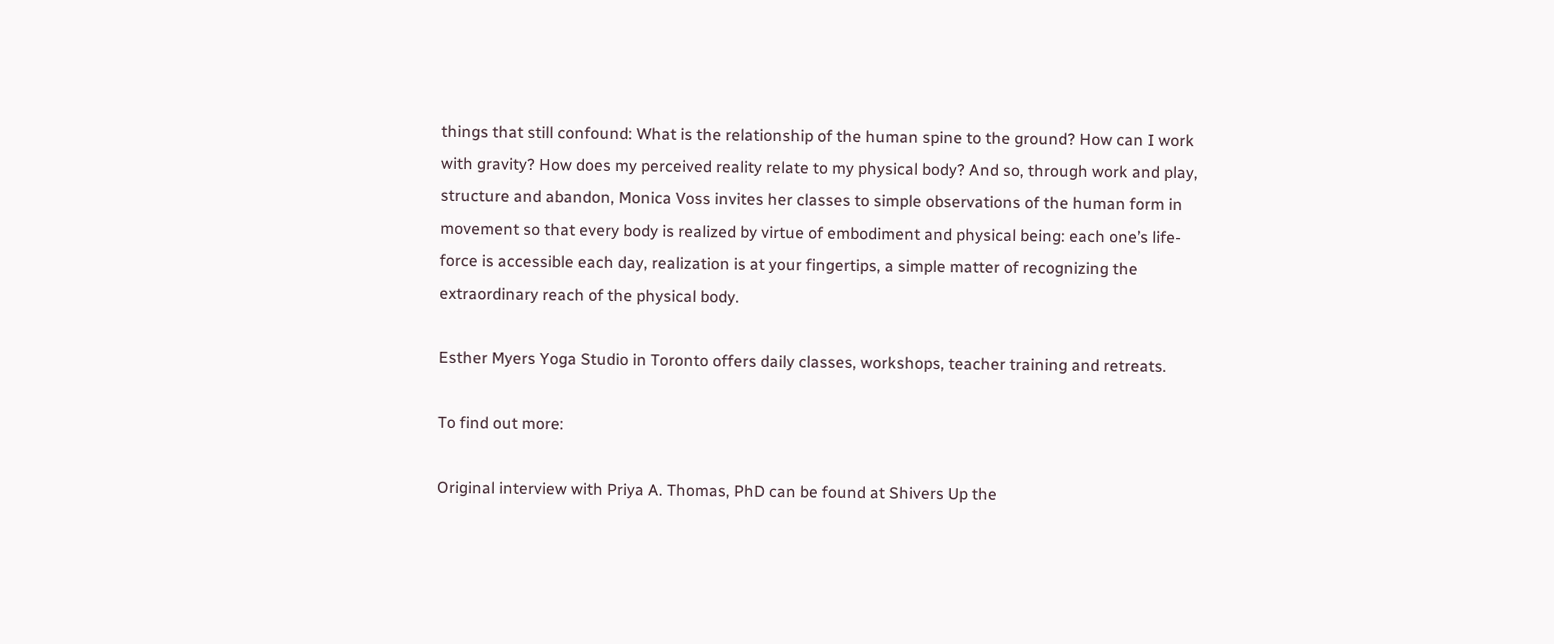things that still confound: What is the relationship of the human spine to the ground? How can I work with gravity? How does my perceived reality relate to my physical body? And so, through work and play, structure and abandon, Monica Voss invites her classes to simple observations of the human form in movement so that every body is realized by virtue of embodiment and physical being: each one’s life-force is accessible each day, realization is at your fingertips, a simple matter of recognizing the extraordinary reach of the physical body.

Esther Myers Yoga Studio in Toronto offers daily classes, workshops, teacher training and retreats.

To find out more:

Original interview with Priya A. Thomas, PhD can be found at Shivers Up the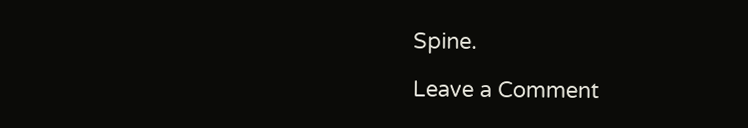Spine.

Leave a Comment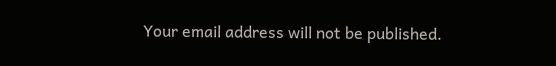Your email address will not be published.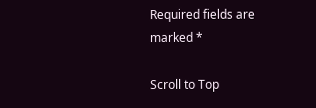Required fields are marked *

Scroll to Top